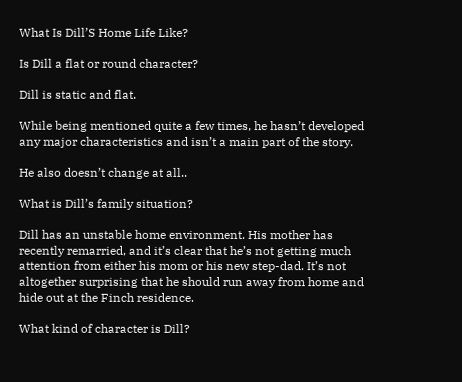What Is Dill’S Home Life Like?

Is Dill a flat or round character?

Dill is static and flat.

While being mentioned quite a few times, he hasn’t developed any major characteristics and isn’t a main part of the story.

He also doesn’t change at all..

What is Dill’s family situation?

Dill has an unstable home environment. His mother has recently remarried, and it’s clear that he’s not getting much attention from either his mom or his new step-dad. It’s not altogether surprising that he should run away from home and hide out at the Finch residence.

What kind of character is Dill?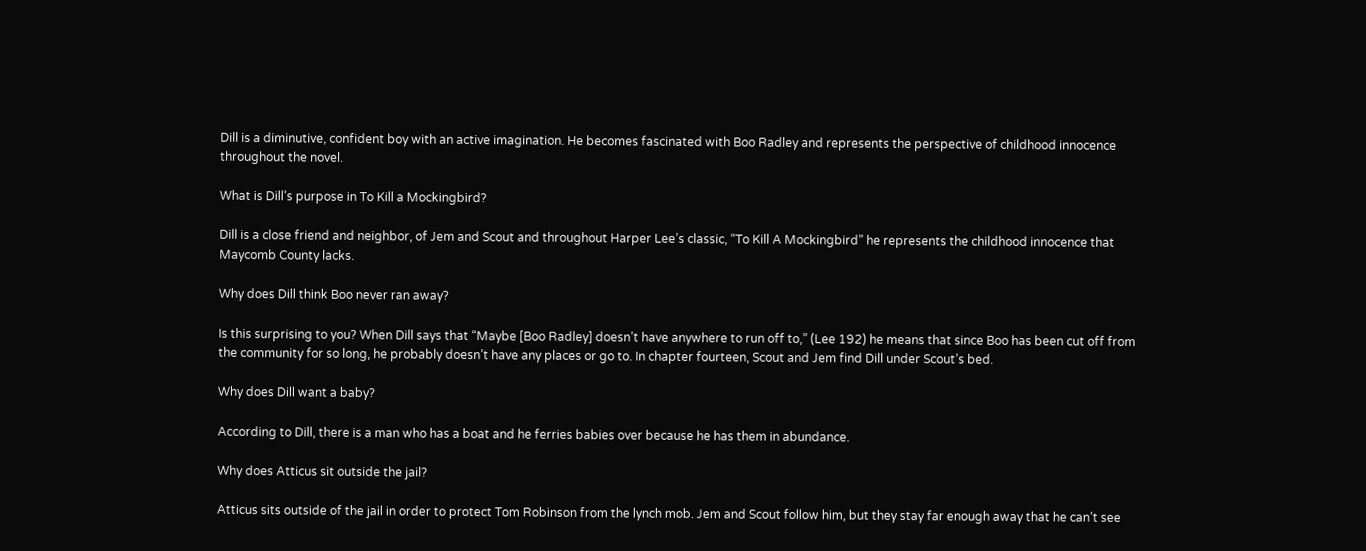Dill is a diminutive, confident boy with an active imagination. He becomes fascinated with Boo Radley and represents the perspective of childhood innocence throughout the novel.

What is Dill’s purpose in To Kill a Mockingbird?

Dill is a close friend and neighbor, of Jem and Scout and throughout Harper Lee’s classic, “To Kill A Mockingbird” he represents the childhood innocence that Maycomb County lacks.

Why does Dill think Boo never ran away?

Is this surprising to you? When Dill says that “Maybe [Boo Radley] doesn’t have anywhere to run off to,” (Lee 192) he means that since Boo has been cut off from the community for so long, he probably doesn’t have any places or go to. In chapter fourteen, Scout and Jem find Dill under Scout’s bed.

Why does Dill want a baby?

According to Dill, there is a man who has a boat and he ferries babies over because he has them in abundance.

Why does Atticus sit outside the jail?

Atticus sits outside of the jail in order to protect Tom Robinson from the lynch mob. Jem and Scout follow him, but they stay far enough away that he can’t see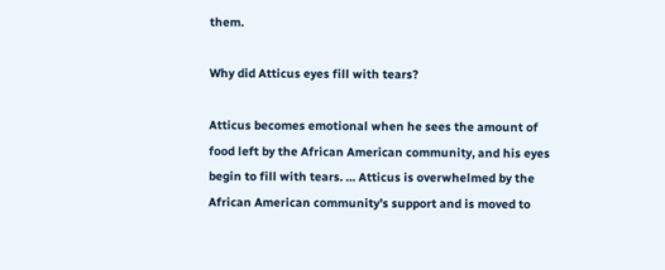them.

Why did Atticus eyes fill with tears?

Atticus becomes emotional when he sees the amount of food left by the African American community, and his eyes begin to fill with tears. … Atticus is overwhelmed by the African American community’s support and is moved to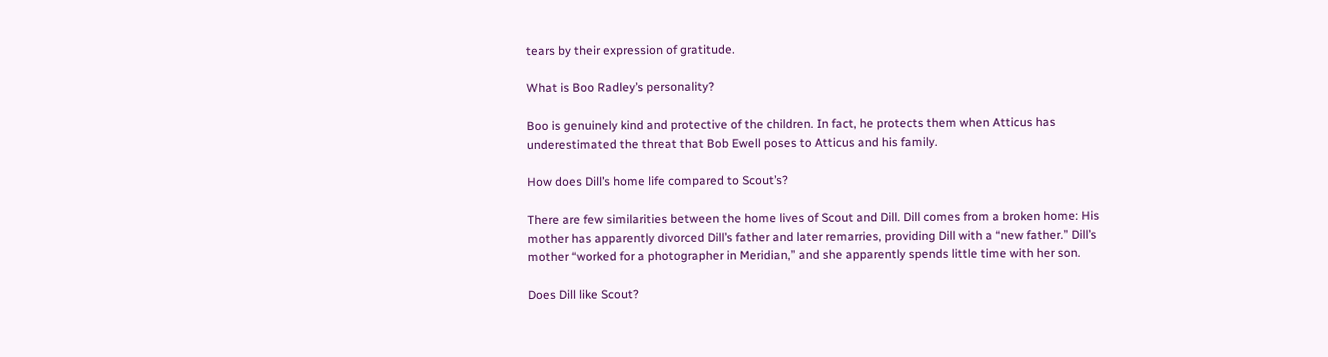tears by their expression of gratitude.

What is Boo Radley’s personality?

Boo is genuinely kind and protective of the children. In fact, he protects them when Atticus has underestimated the threat that Bob Ewell poses to Atticus and his family.

How does Dill’s home life compared to Scout’s?

There are few similarities between the home lives of Scout and Dill. Dill comes from a broken home: His mother has apparently divorced Dill’s father and later remarries, providing Dill with a “new father.” Dill’s mother “worked for a photographer in Meridian,” and she apparently spends little time with her son.

Does Dill like Scout?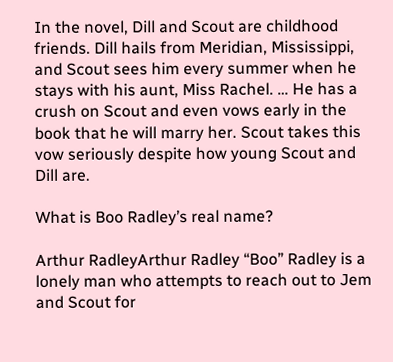In the novel, Dill and Scout are childhood friends. Dill hails from Meridian, Mississippi, and Scout sees him every summer when he stays with his aunt, Miss Rachel. … He has a crush on Scout and even vows early in the book that he will marry her. Scout takes this vow seriously despite how young Scout and Dill are.

What is Boo Radley’s real name?

Arthur RadleyArthur Radley “Boo” Radley is a lonely man who attempts to reach out to Jem and Scout for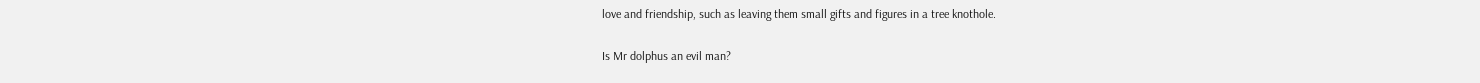love and friendship, such as leaving them small gifts and figures in a tree knothole.

Is Mr dolphus an evil man?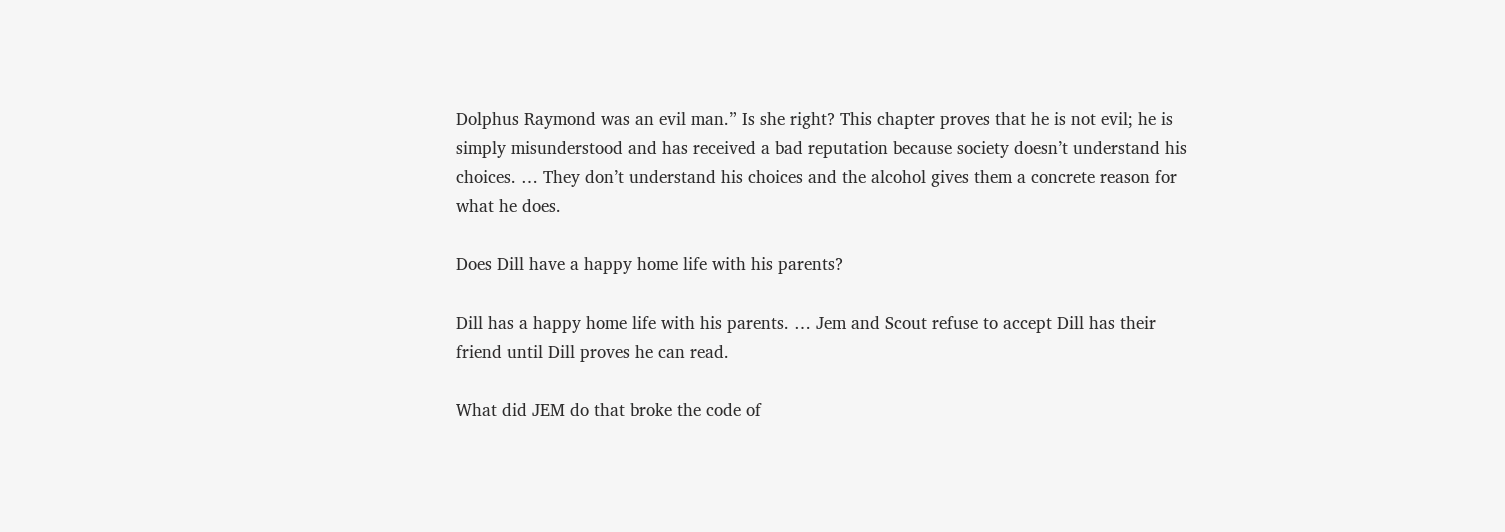Dolphus Raymond was an evil man.” Is she right? This chapter proves that he is not evil; he is simply misunderstood and has received a bad reputation because society doesn’t understand his choices. … They don’t understand his choices and the alcohol gives them a concrete reason for what he does.

Does Dill have a happy home life with his parents?

Dill has a happy home life with his parents. … Jem and Scout refuse to accept Dill has their friend until Dill proves he can read.

What did JEM do that broke the code of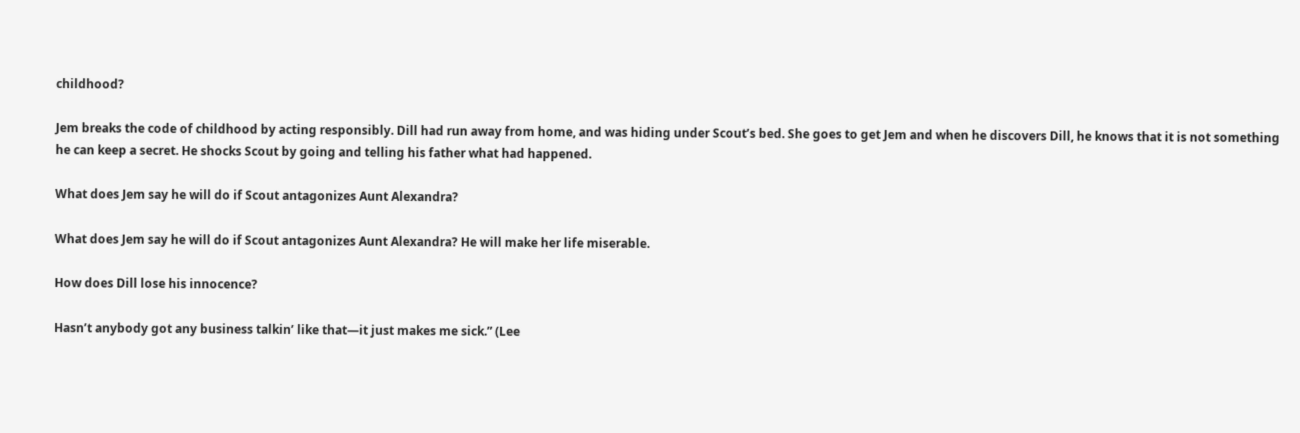childhood?

Jem breaks the code of childhood by acting responsibly. Dill had run away from home, and was hiding under Scout’s bed. She goes to get Jem and when he discovers Dill, he knows that it is not something he can keep a secret. He shocks Scout by going and telling his father what had happened.

What does Jem say he will do if Scout antagonizes Aunt Alexandra?

What does Jem say he will do if Scout antagonizes Aunt Alexandra? He will make her life miserable.

How does Dill lose his innocence?

Hasn’t anybody got any business talkin’ like that—it just makes me sick.” (Lee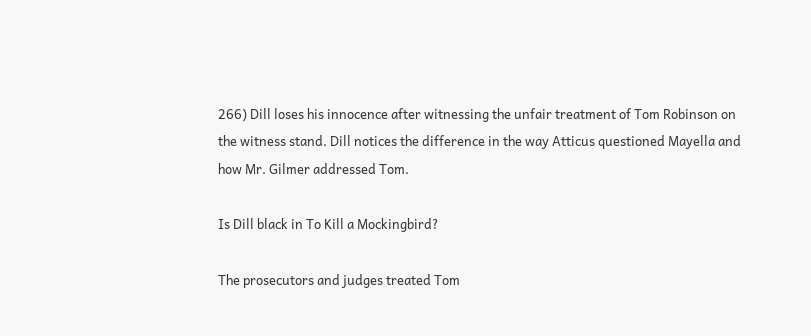266) Dill loses his innocence after witnessing the unfair treatment of Tom Robinson on the witness stand. Dill notices the difference in the way Atticus questioned Mayella and how Mr. Gilmer addressed Tom.

Is Dill black in To Kill a Mockingbird?

The prosecutors and judges treated Tom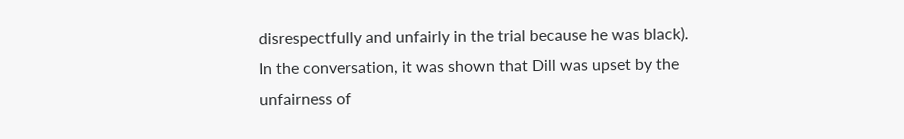disrespectfully and unfairly in the trial because he was black). In the conversation, it was shown that Dill was upset by the unfairness of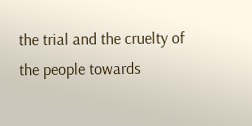the trial and the cruelty of the people towards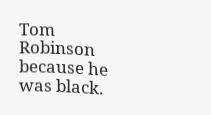Tom Robinson because he was black.